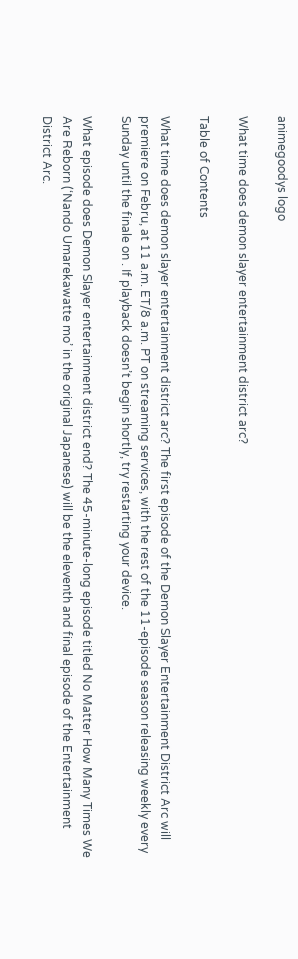animegoodys logo

What time does demon slayer entertainment district arc?

Table of Contents

What time does demon slayer entertainment district arc? The first episode of the Demon Slayer Entertainment District Arc will premiere on Febru, at 11 a.m. ET/8 a.m. PT on streaming services, with the rest of the 11-episode season releasing weekly every Sunday until the finale on . If playback doesn’t begin shortly, try restarting your device.

What episode does Demon Slayer entertainment district end? The 45-minute-long episode titled No Matter How Many Times We Are Reborn (‘Nando Umarekawatte mo’ in the original Japanese) will be the eleventh and final episode of the Entertainment District Arc.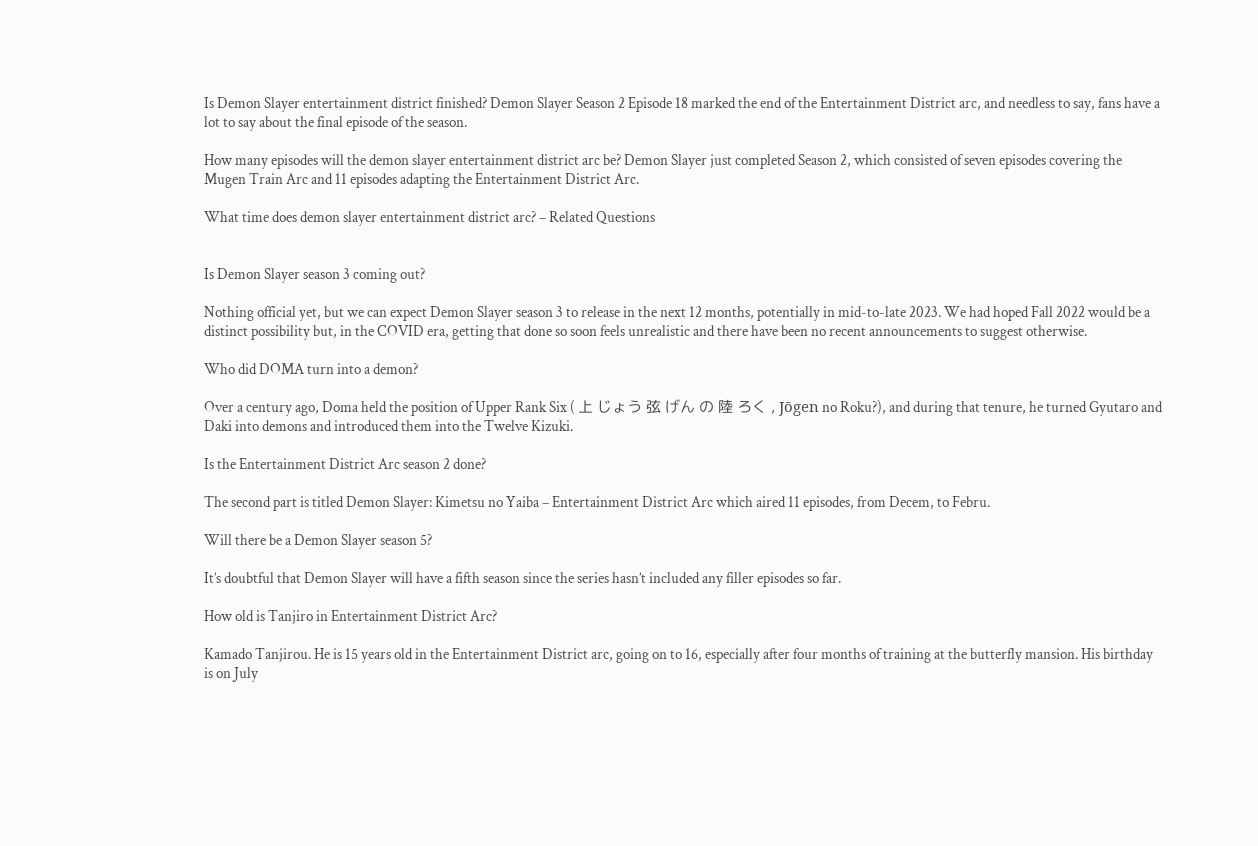Is Demon Slayer entertainment district finished? Demon Slayer Season 2 Episode 18 marked the end of the Entertainment District arc, and needless to say, fans have a lot to say about the final episode of the season.

How many episodes will the demon slayer entertainment district arc be? Demon Slayer just completed Season 2, which consisted of seven episodes covering the Mugen Train Arc and 11 episodes adapting the Entertainment District Arc.

What time does demon slayer entertainment district arc? – Related Questions


Is Demon Slayer season 3 coming out?

Nothing official yet, but we can expect Demon Slayer season 3 to release in the next 12 months, potentially in mid-to-late 2023. We had hoped Fall 2022 would be a distinct possibility but, in the COVID era, getting that done so soon feels unrealistic and there have been no recent announcements to suggest otherwise.

Who did DOMA turn into a demon?

Over a century ago, Doma held the position of Upper Rank Six ( 上 じょう 弦 げん の 陸 ろく , Jōgen no Roku?), and during that tenure, he turned Gyutaro and Daki into demons and introduced them into the Twelve Kizuki.

Is the Entertainment District Arc season 2 done?

The second part is titled Demon Slayer: Kimetsu no Yaiba – Entertainment District Arc which aired 11 episodes, from Decem, to Febru.

Will there be a Demon Slayer season 5?

It’s doubtful that Demon Slayer will have a fifth season since the series hasn’t included any filler episodes so far.

How old is Tanjiro in Entertainment District Arc?

Kamado Tanjirou. He is 15 years old in the Entertainment District arc, going on to 16, especially after four months of training at the butterfly mansion. His birthday is on July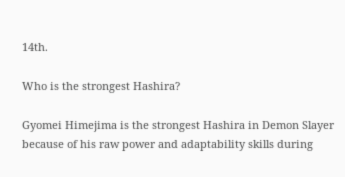14th.

Who is the strongest Hashira?

Gyomei Himejima is the strongest Hashira in Demon Slayer because of his raw power and adaptability skills during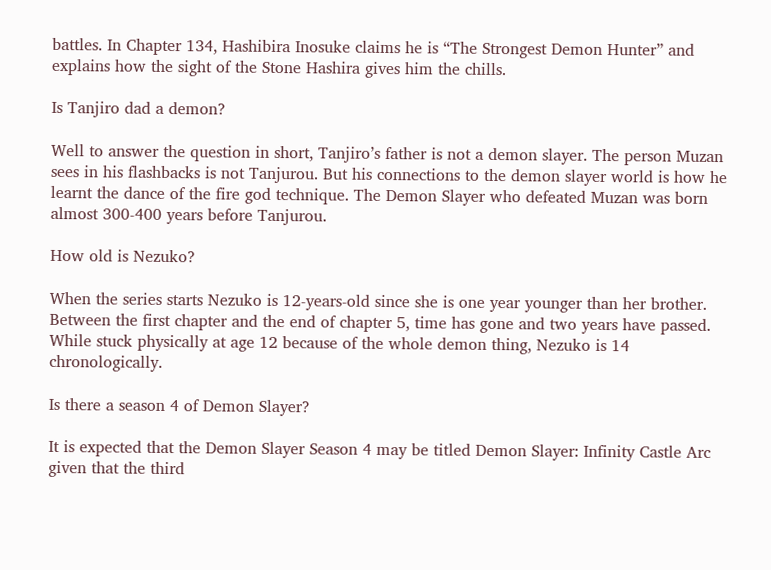battles. In Chapter 134, Hashibira Inosuke claims he is “The Strongest Demon Hunter” and explains how the sight of the Stone Hashira gives him the chills.

Is Tanjiro dad a demon?

Well to answer the question in short, Tanjiro’s father is not a demon slayer. The person Muzan sees in his flashbacks is not Tanjurou. But his connections to the demon slayer world is how he learnt the dance of the fire god technique. The Demon Slayer who defeated Muzan was born almost 300-400 years before Tanjurou.

How old is Nezuko?

When the series starts Nezuko is 12-years-old since she is one year younger than her brother. Between the first chapter and the end of chapter 5, time has gone and two years have passed. While stuck physically at age 12 because of the whole demon thing, Nezuko is 14 chronologically.

Is there a season 4 of Demon Slayer?

It is expected that the Demon Slayer Season 4 may be titled Demon Slayer: Infinity Castle Arc given that the third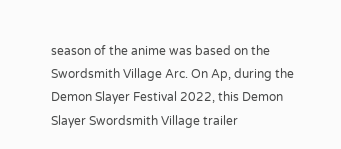season of the anime was based on the Swordsmith Village Arc. On Ap, during the Demon Slayer Festival 2022, this Demon Slayer Swordsmith Village trailer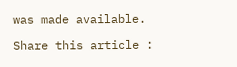was made available.

Share this article :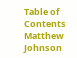Table of Contents
Matthew Johnson